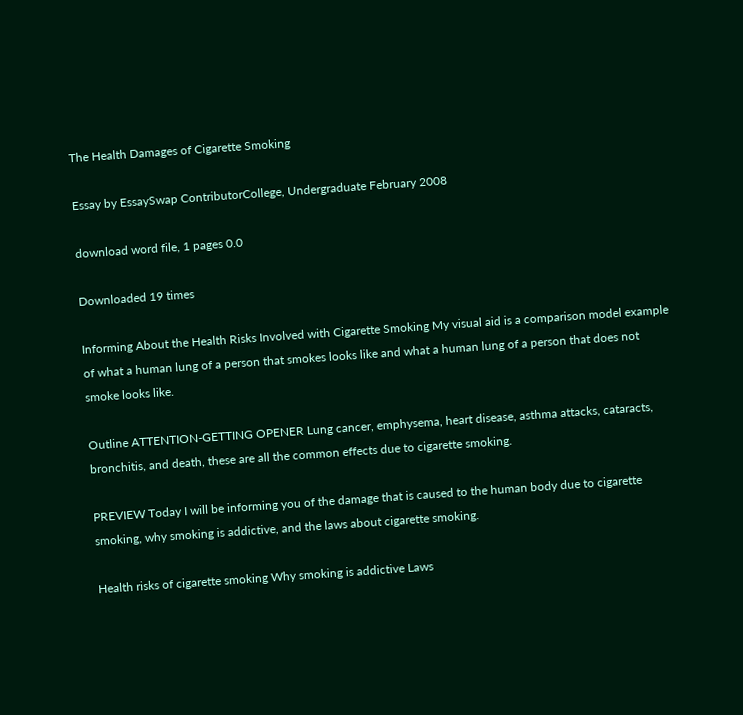The Health Damages of Cigarette Smoking

Essay by EssaySwap ContributorCollege, Undergraduate February 2008

download word file, 1 pages 0.0

Downloaded 19 times

Informing About the Health Risks Involved with Cigarette Smoking My visual aid is a comparison model example of what a human lung of a person that smokes looks like and what a human lung of a person that does not smoke looks like.

Outline ATTENTION-GETTING OPENER Lung cancer, emphysema, heart disease, asthma attacks, cataracts, bronchitis, and death, these are all the common effects due to cigarette smoking.

PREVIEW Today I will be informing you of the damage that is caused to the human body due to cigarette smoking, why smoking is addictive, and the laws about cigarette smoking.

Health risks of cigarette smoking Why smoking is addictive Laws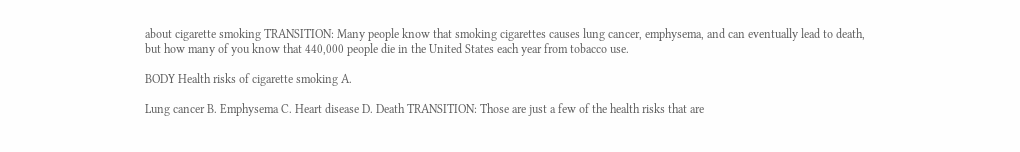about cigarette smoking TRANSITION: Many people know that smoking cigarettes causes lung cancer, emphysema, and can eventually lead to death, but how many of you know that 440,000 people die in the United States each year from tobacco use.

BODY Health risks of cigarette smoking A.

Lung cancer B. Emphysema C. Heart disease D. Death TRANSITION: Those are just a few of the health risks that are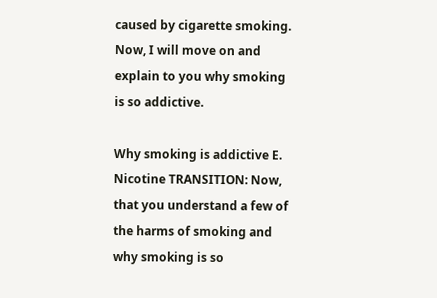caused by cigarette smoking. Now, I will move on and explain to you why smoking is so addictive.

Why smoking is addictive E. Nicotine TRANSITION: Now, that you understand a few of the harms of smoking and why smoking is so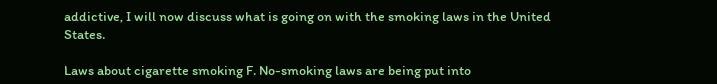addictive, I will now discuss what is going on with the smoking laws in the United States.

Laws about cigarette smoking F. No-smoking laws are being put into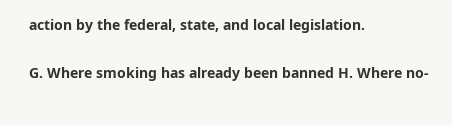action by the federal, state, and local legislation.

G. Where smoking has already been banned H. Where no-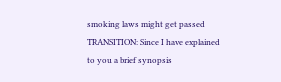smoking laws might get passed TRANSITION: Since I have explained to you a brief synopsis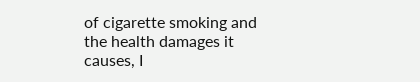of cigarette smoking and the health damages it causes, I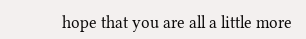hope that you are all a little more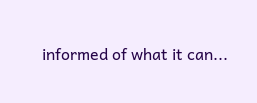informed of what it can...